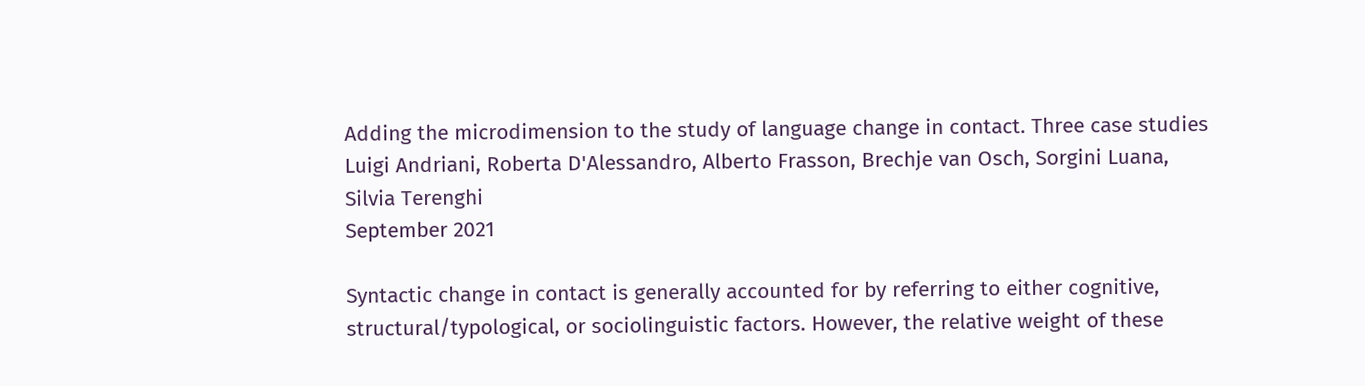Adding the microdimension to the study of language change in contact. Three case studies
Luigi Andriani, Roberta D'Alessandro, Alberto Frasson, Brechje van Osch, Sorgini Luana, Silvia Terenghi
September 2021

Syntactic change in contact is generally accounted for by referring to either cognitive, structural/typological, or sociolinguistic factors. However, the relative weight of these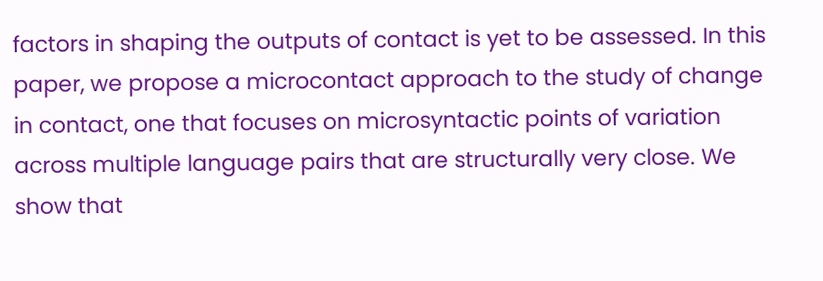factors in shaping the outputs of contact is yet to be assessed. In this paper, we propose a microcontact approach to the study of change in contact, one that focuses on microsyntactic points of variation across multiple language pairs that are structurally very close. We show that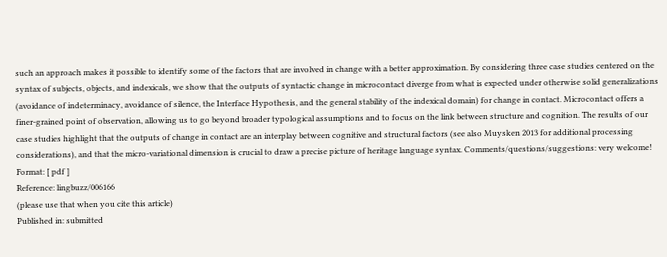such an approach makes it possible to identify some of the factors that are involved in change with a better approximation. By considering three case studies centered on the syntax of subjects, objects, and indexicals, we show that the outputs of syntactic change in microcontact diverge from what is expected under otherwise solid generalizations (avoidance of indeterminacy, avoidance of silence, the Interface Hypothesis, and the general stability of the indexical domain) for change in contact. Microcontact offers a finer-grained point of observation, allowing us to go beyond broader typological assumptions and to focus on the link between structure and cognition. The results of our case studies highlight that the outputs of change in contact are an interplay between cognitive and structural factors (see also Muysken 2013 for additional processing considerations), and that the micro-variational dimension is crucial to draw a precise picture of heritage language syntax. Comments/questions/suggestions: very welcome!
Format: [ pdf ]
Reference: lingbuzz/006166
(please use that when you cite this article)
Published in: submitted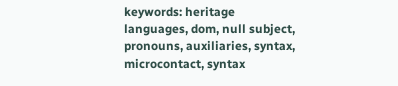keywords: heritage languages, dom, null subject, pronouns, auxiliaries, syntax, microcontact, syntax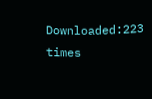Downloaded:223 times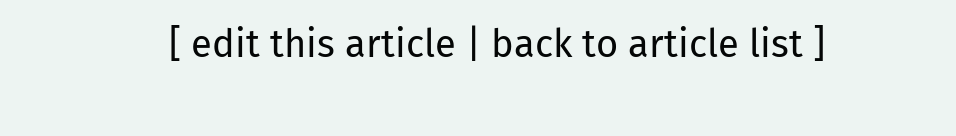[ edit this article | back to article list ]